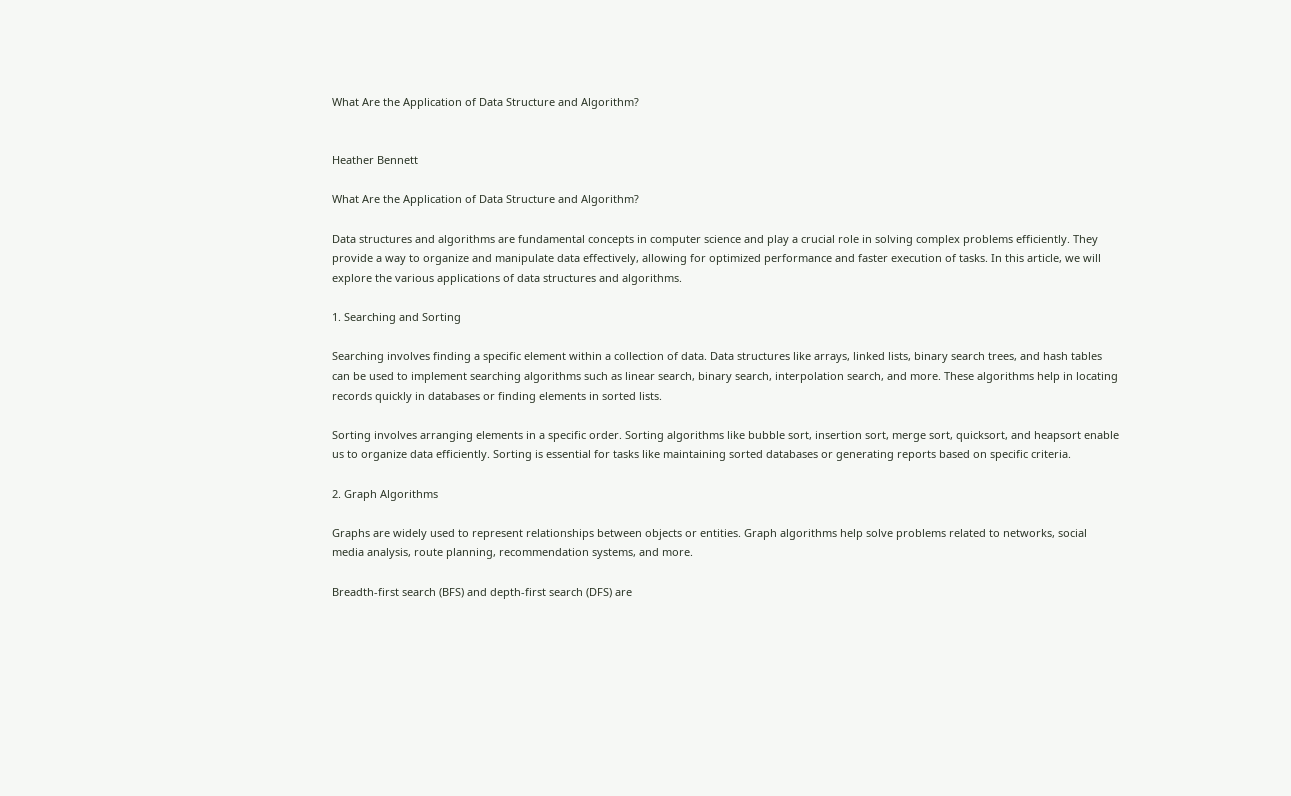What Are the Application of Data Structure and Algorithm?


Heather Bennett

What Are the Application of Data Structure and Algorithm?

Data structures and algorithms are fundamental concepts in computer science and play a crucial role in solving complex problems efficiently. They provide a way to organize and manipulate data effectively, allowing for optimized performance and faster execution of tasks. In this article, we will explore the various applications of data structures and algorithms.

1. Searching and Sorting

Searching involves finding a specific element within a collection of data. Data structures like arrays, linked lists, binary search trees, and hash tables can be used to implement searching algorithms such as linear search, binary search, interpolation search, and more. These algorithms help in locating records quickly in databases or finding elements in sorted lists.

Sorting involves arranging elements in a specific order. Sorting algorithms like bubble sort, insertion sort, merge sort, quicksort, and heapsort enable us to organize data efficiently. Sorting is essential for tasks like maintaining sorted databases or generating reports based on specific criteria.

2. Graph Algorithms

Graphs are widely used to represent relationships between objects or entities. Graph algorithms help solve problems related to networks, social media analysis, route planning, recommendation systems, and more.

Breadth-first search (BFS) and depth-first search (DFS) are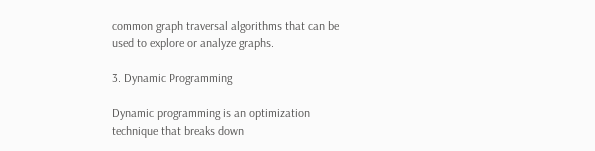common graph traversal algorithms that can be used to explore or analyze graphs.

3. Dynamic Programming

Dynamic programming is an optimization technique that breaks down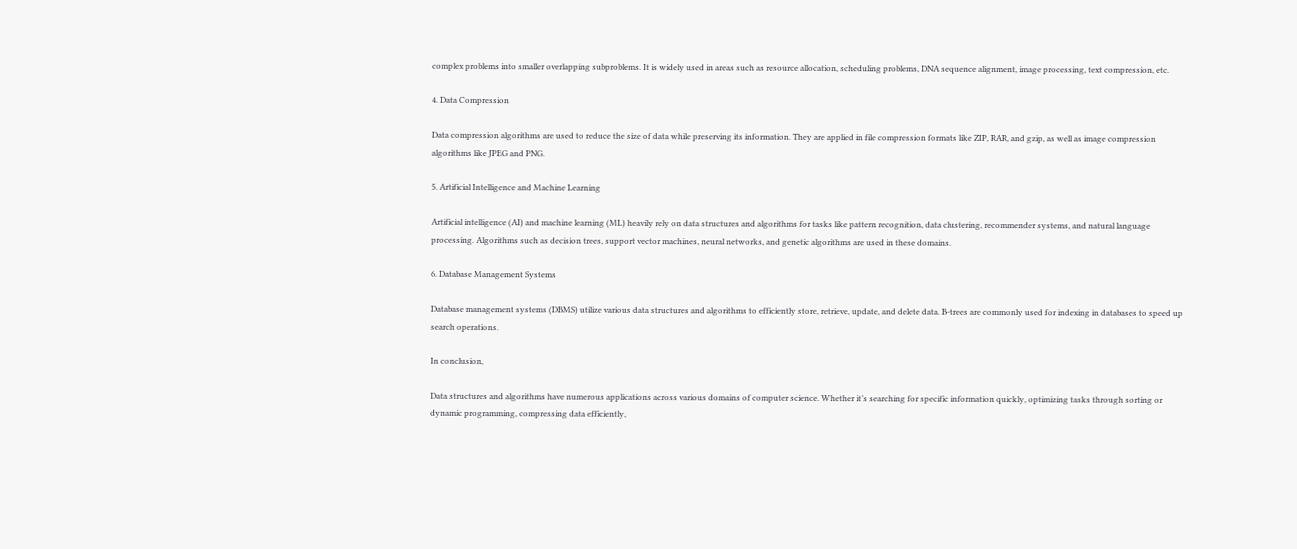complex problems into smaller overlapping subproblems. It is widely used in areas such as resource allocation, scheduling problems, DNA sequence alignment, image processing, text compression, etc.

4. Data Compression

Data compression algorithms are used to reduce the size of data while preserving its information. They are applied in file compression formats like ZIP, RAR, and gzip, as well as image compression algorithms like JPEG and PNG.

5. Artificial Intelligence and Machine Learning

Artificial intelligence (AI) and machine learning (ML) heavily rely on data structures and algorithms for tasks like pattern recognition, data clustering, recommender systems, and natural language processing. Algorithms such as decision trees, support vector machines, neural networks, and genetic algorithms are used in these domains.

6. Database Management Systems

Database management systems (DBMS) utilize various data structures and algorithms to efficiently store, retrieve, update, and delete data. B-trees are commonly used for indexing in databases to speed up search operations.

In conclusion,

Data structures and algorithms have numerous applications across various domains of computer science. Whether it’s searching for specific information quickly, optimizing tasks through sorting or dynamic programming, compressing data efficiently,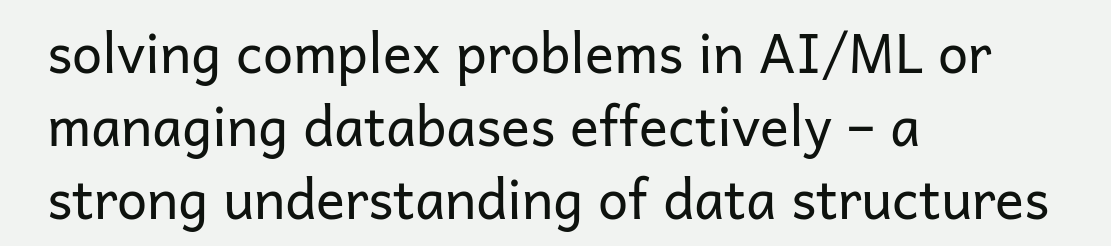solving complex problems in AI/ML or managing databases effectively – a strong understanding of data structures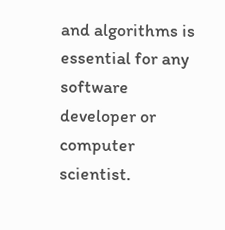and algorithms is essential for any software developer or computer scientist.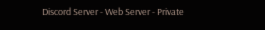Discord Server - Web Server - Private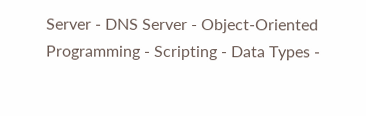Server - DNS Server - Object-Oriented Programming - Scripting - Data Types -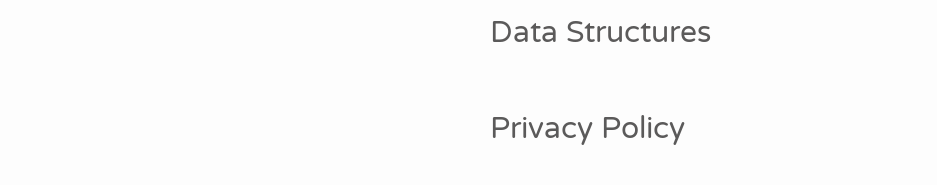Data Structures

Privacy Policy